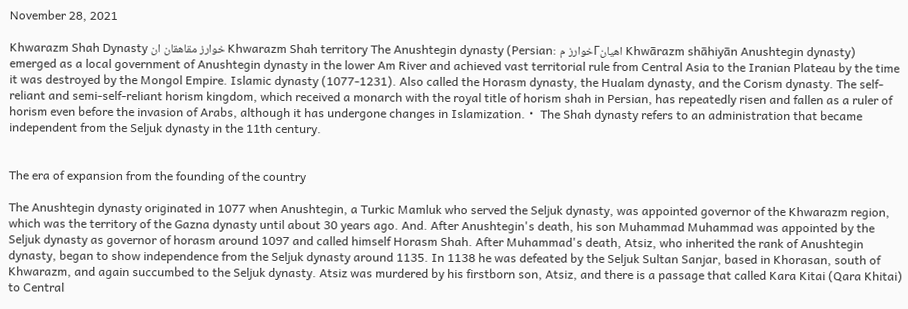November 28, 2021

Khwarazm Shah Dynasty خوارز مقاهقان ان Khwarazm Shah territory The Anushtegin dynasty (Persian: خوارز مГاهيان Khwārazm shāhiyān Anushtegin dynasty) emerged as a local government of Anushtegin dynasty in the lower Am River and achieved vast territorial rule from Central Asia to the Iranian Plateau by the time it was destroyed by the Mongol Empire. Islamic dynasty (1077-1231). Also called the Horasm dynasty, the Hualam dynasty, and the Corism dynasty. The self-reliant and semi-self-reliant horism kingdom, which received a monarch with the royal title of horism shah in Persian, has repeatedly risen and fallen as a ruler of horism even before the invasion of Arabs, although it has undergone changes in Islamization.・ The Shah dynasty refers to an administration that became independent from the Seljuk dynasty in the 11th century.


The era of expansion from the founding of the country

The Anushtegin dynasty originated in 1077 when Anushtegin, a Turkic Mamluk who served the Seljuk dynasty, was appointed governor of the Khwarazm region, which was the territory of the Gazna dynasty until about 30 years ago. And. After Anushtegin's death, his son Muhammad Muhammad was appointed by the Seljuk dynasty as governor of horasm around 1097 and called himself Horasm Shah. After Muhammad's death, Atsiz, who inherited the rank of Anushtegin dynasty, began to show independence from the Seljuk dynasty around 1135. In 1138 he was defeated by the Seljuk Sultan Sanjar, based in Khorasan, south of Khwarazm, and again succumbed to the Seljuk dynasty. Atsiz was murdered by his firstborn son, Atsiz, and there is a passage that called Kara Kitai (Qara Khitai) to Central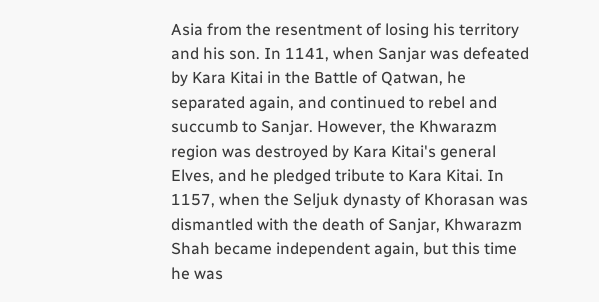Asia from the resentment of losing his territory and his son. In 1141, when Sanjar was defeated by Kara Kitai in the Battle of Qatwan, he separated again, and continued to rebel and succumb to Sanjar. However, the Khwarazm region was destroyed by Kara Kitai's general Elves, and he pledged tribute to Kara Kitai. In 1157, when the Seljuk dynasty of Khorasan was dismantled with the death of Sanjar, Khwarazm Shah became independent again, but this time he was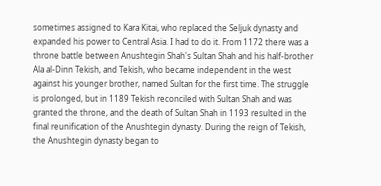sometimes assigned to Kara Kitai, who replaced the Seljuk dynasty and expanded his power to Central Asia. I had to do it. From 1172 there was a throne battle between Anushtegin Shah's Sultan Shah and his half-brother Ala al-Dinn Tekish, and Tekish, who became independent in the west against his younger brother, named Sultan for the first time. The struggle is prolonged, but in 1189 Tekish reconciled with Sultan Shah and was granted the throne, and the death of Sultan Shah in 1193 resulted in the final reunification of the Anushtegin dynasty. During the reign of Tekish, the Anushtegin dynasty began to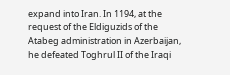expand into Iran. In 1194, at the request of the Eldiguzids of the Atabeg administration in Azerbaijan, he defeated Toghrul II of the Iraqi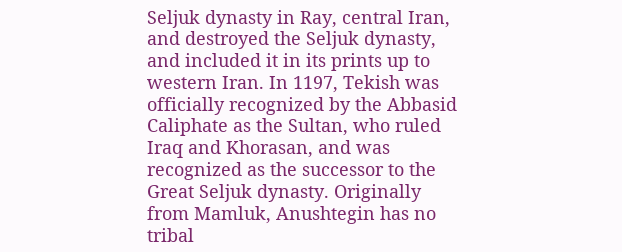Seljuk dynasty in Ray, central Iran, and destroyed the Seljuk dynasty, and included it in its prints up to western Iran. In 1197, Tekish was officially recognized by the Abbasid Caliphate as the Sultan, who ruled Iraq and Khorasan, and was recognized as the successor to the Great Seljuk dynasty. Originally from Mamluk, Anushtegin has no tribal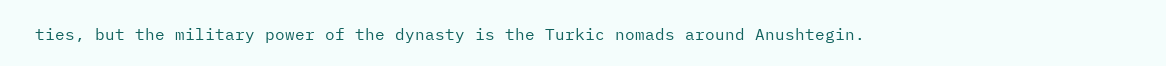ties, but the military power of the dynasty is the Turkic nomads around Anushtegin.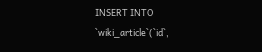INSERT INTO `wiki_article`(`id`,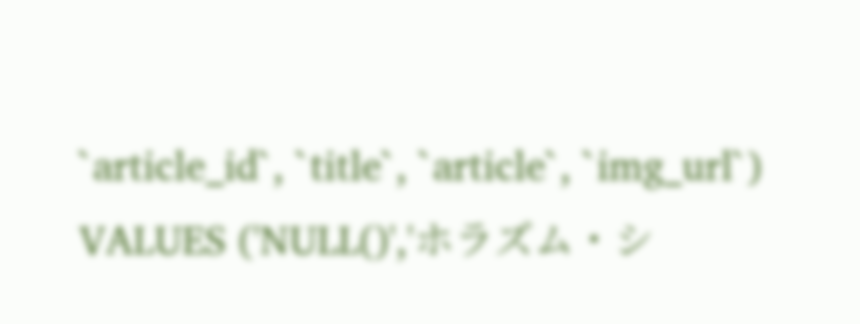`article_id`, `title`, `article`, `img_url`) VALUES ('NULL()','ホラズム・シ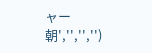ャー朝','','','')